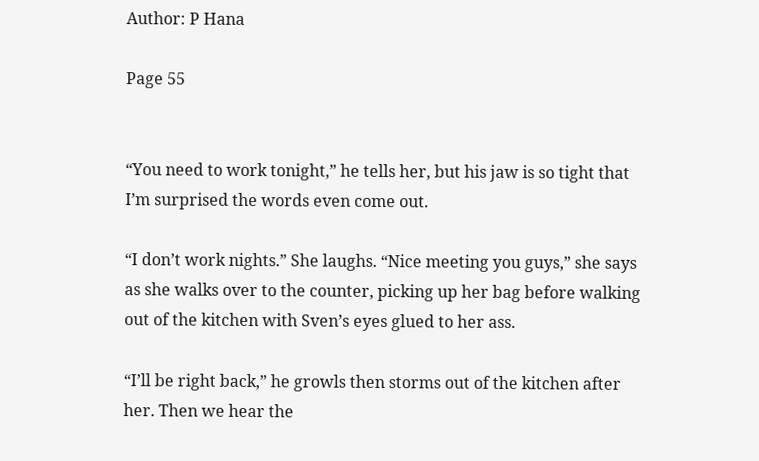Author: P Hana

Page 55


“You need to work tonight,” he tells her, but his jaw is so tight that I’m surprised the words even come out.

“I don’t work nights.” She laughs. “Nice meeting you guys,” she says as she walks over to the counter, picking up her bag before walking out of the kitchen with Sven’s eyes glued to her ass.

“I’ll be right back,” he growls then storms out of the kitchen after her. Then we hear the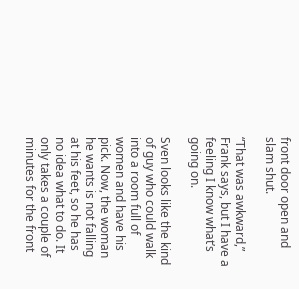front door open and slam shut.

“That was awkward,” Frank says, but I have a feeling I know what’s going on.

Sven looks like the kind of guy who could walk into a room full of women and have his pick. Now, the woman he wants is not falling at his feet, so he has no idea what to do. It only takes a couple of minutes for the front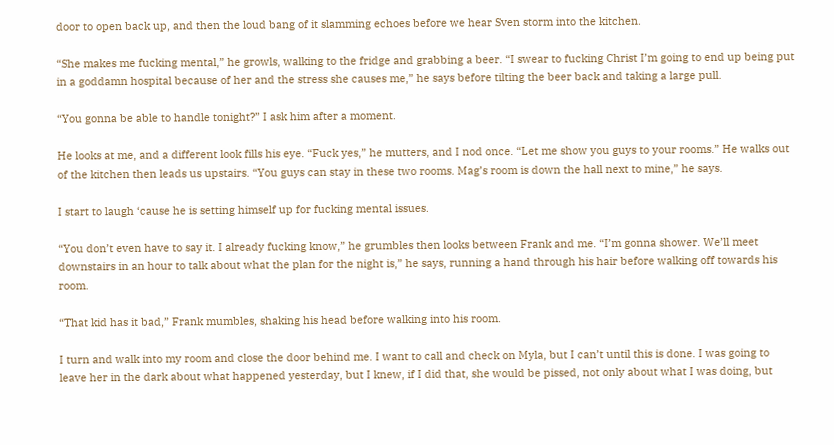door to open back up, and then the loud bang of it slamming echoes before we hear Sven storm into the kitchen.

“She makes me fucking mental,” he growls, walking to the fridge and grabbing a beer. “I swear to fucking Christ I’m going to end up being put in a goddamn hospital because of her and the stress she causes me,” he says before tilting the beer back and taking a large pull.

“You gonna be able to handle tonight?” I ask him after a moment.

He looks at me, and a different look fills his eye. “Fuck yes,” he mutters, and I nod once. “Let me show you guys to your rooms.” He walks out of the kitchen then leads us upstairs. “You guys can stay in these two rooms. Mag’s room is down the hall next to mine,” he says.

I start to laugh ‘cause he is setting himself up for fucking mental issues.

“You don’t even have to say it. I already fucking know,” he grumbles then looks between Frank and me. “I’m gonna shower. We’ll meet downstairs in an hour to talk about what the plan for the night is,” he says, running a hand through his hair before walking off towards his room.

“That kid has it bad,” Frank mumbles, shaking his head before walking into his room.

I turn and walk into my room and close the door behind me. I want to call and check on Myla, but I can’t until this is done. I was going to leave her in the dark about what happened yesterday, but I knew, if I did that, she would be pissed, not only about what I was doing, but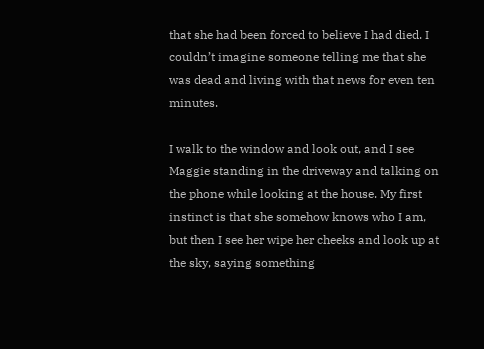that she had been forced to believe I had died. I couldn’t imagine someone telling me that she was dead and living with that news for even ten minutes.

I walk to the window and look out, and I see Maggie standing in the driveway and talking on the phone while looking at the house. My first instinct is that she somehow knows who I am, but then I see her wipe her cheeks and look up at the sky, saying something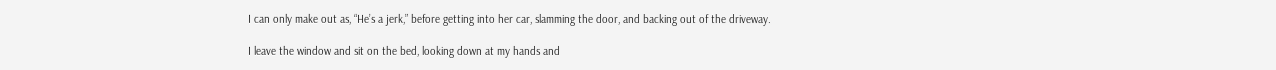I can only make out as, “He’s a jerk,” before getting into her car, slamming the door, and backing out of the driveway.

I leave the window and sit on the bed, looking down at my hands and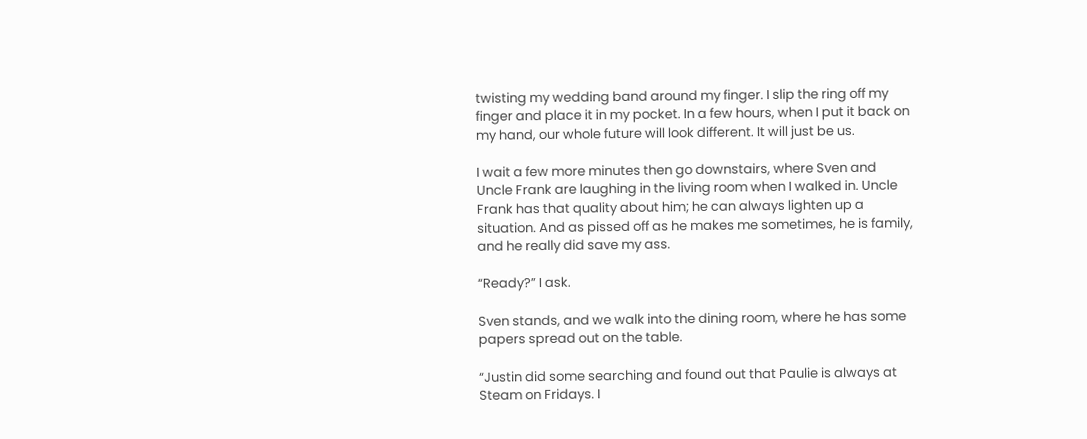twisting my wedding band around my finger. I slip the ring off my finger and place it in my pocket. In a few hours, when I put it back on my hand, our whole future will look different. It will just be us.

I wait a few more minutes then go downstairs, where Sven and Uncle Frank are laughing in the living room when I walked in. Uncle Frank has that quality about him; he can always lighten up a situation. And as pissed off as he makes me sometimes, he is family, and he really did save my ass.

“Ready?” I ask.

Sven stands, and we walk into the dining room, where he has some papers spread out on the table.

“Justin did some searching and found out that Paulie is always at Steam on Fridays. I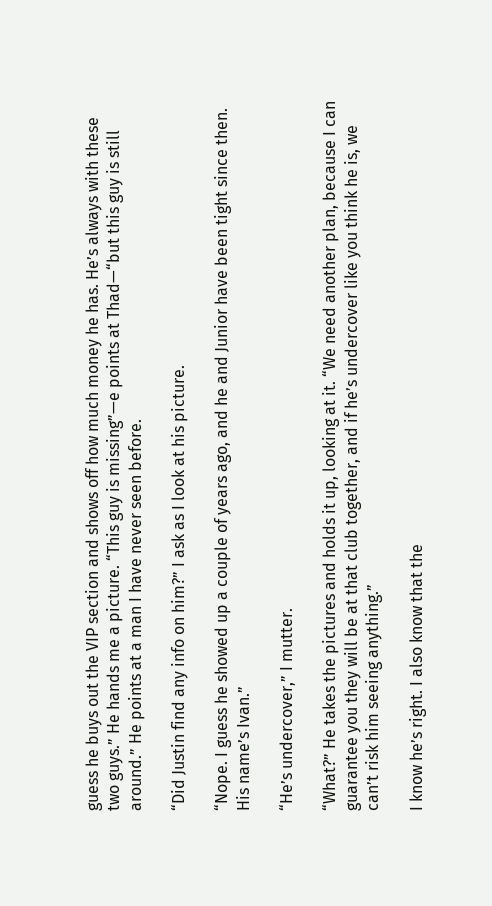guess he buys out the VIP section and shows off how much money he has. He’s always with these two guys.” He hands me a picture. “This guy is missing”—e points at Thad—“but this guy is still around.” He points at a man I have never seen before.

“Did Justin find any info on him?” I ask as I look at his picture.

“Nope. I guess he showed up a couple of years ago, and he and Junior have been tight since then. His name’s Ivan.”

“He’s undercover,” I mutter.

“What?” He takes the pictures and holds it up, looking at it. “We need another plan, because I can guarantee you they will be at that club together, and if he’s undercover like you think he is, we can’t risk him seeing anything.”

I know he’s right. I also know that the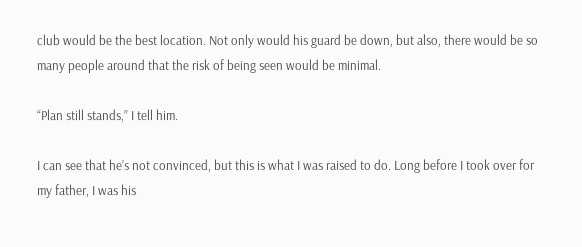club would be the best location. Not only would his guard be down, but also, there would be so many people around that the risk of being seen would be minimal.

“Plan still stands,” I tell him.

I can see that he’s not convinced, but this is what I was raised to do. Long before I took over for my father, I was his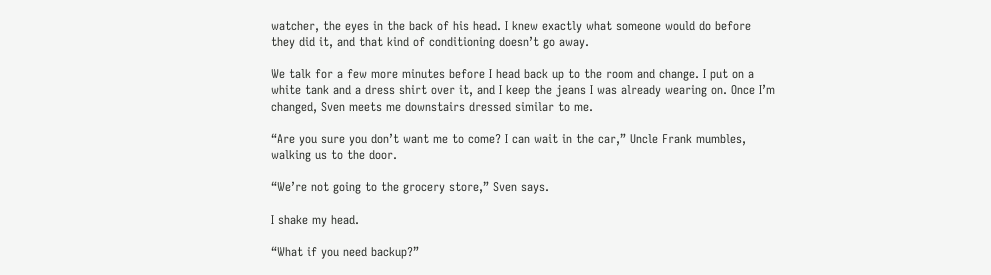watcher, the eyes in the back of his head. I knew exactly what someone would do before they did it, and that kind of conditioning doesn’t go away.

We talk for a few more minutes before I head back up to the room and change. I put on a white tank and a dress shirt over it, and I keep the jeans I was already wearing on. Once I’m changed, Sven meets me downstairs dressed similar to me.

“Are you sure you don’t want me to come? I can wait in the car,” Uncle Frank mumbles, walking us to the door.

“We’re not going to the grocery store,” Sven says.

I shake my head.

“What if you need backup?”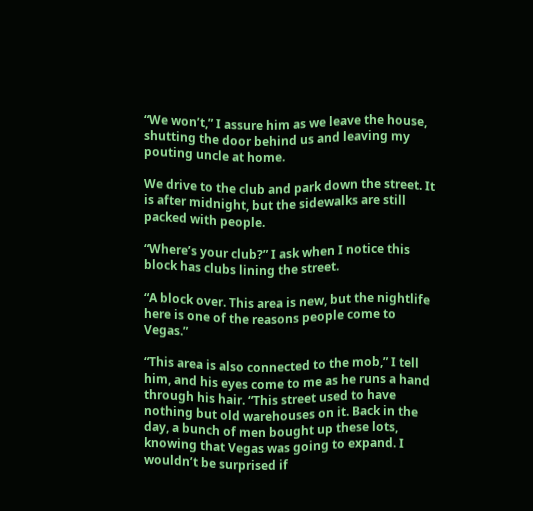“We won’t,” I assure him as we leave the house, shutting the door behind us and leaving my pouting uncle at home.

We drive to the club and park down the street. It is after midnight, but the sidewalks are still packed with people.

“Where’s your club?” I ask when I notice this block has clubs lining the street.

“A block over. This area is new, but the nightlife here is one of the reasons people come to Vegas.”

“This area is also connected to the mob,” I tell him, and his eyes come to me as he runs a hand through his hair. “This street used to have nothing but old warehouses on it. Back in the day, a bunch of men bought up these lots, knowing that Vegas was going to expand. I wouldn’t be surprised if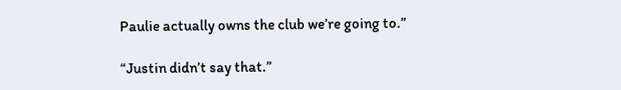Paulie actually owns the club we’re going to.”

“Justin didn’t say that.”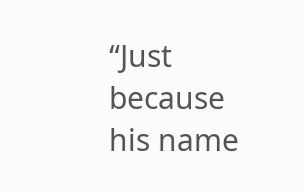“Just because his name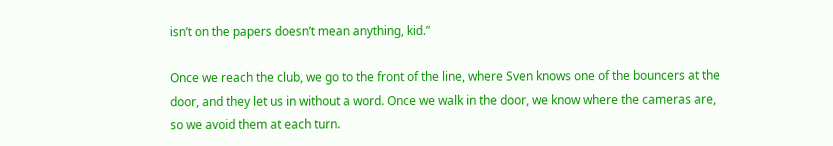isn’t on the papers doesn’t mean anything, kid.”

Once we reach the club, we go to the front of the line, where Sven knows one of the bouncers at the door, and they let us in without a word. Once we walk in the door, we know where the cameras are, so we avoid them at each turn.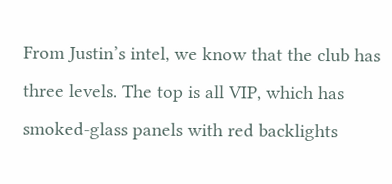From Justin’s intel, we know that the club has three levels. The top is all VIP, which has smoked-glass panels with red backlights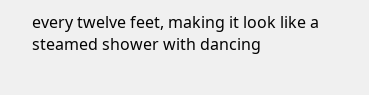every twelve feet, making it look like a steamed shower with dancing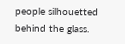people silhouetted behind the glass.